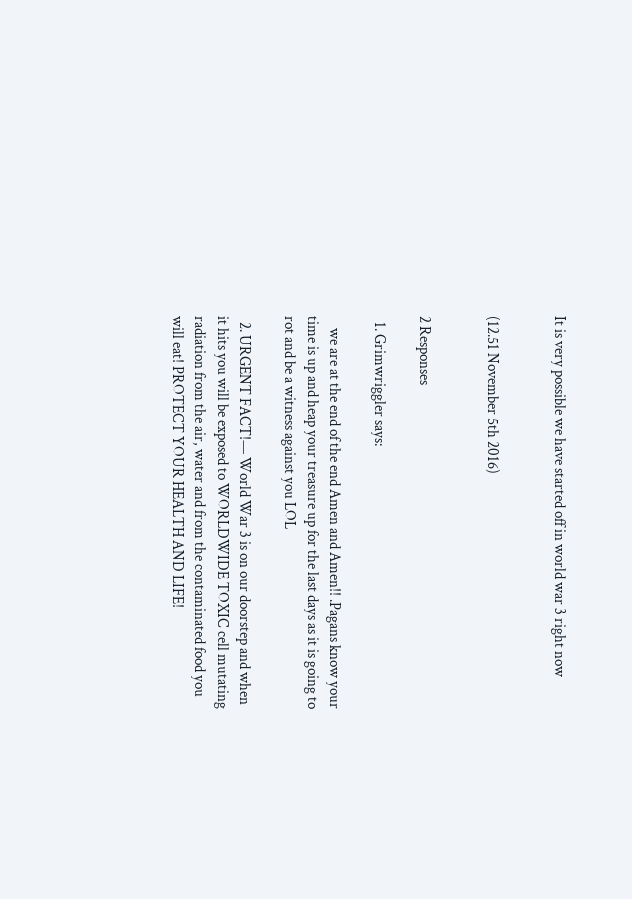It is very possible we have started off in world war 3 right now


(12.51 November 5th 2016)


2 Responses

  1. Grimwriggler says:

    we are at the end of the end Amen and Amen!! .Pagans know your time is up and heap your treasure up for the last days as it is going to rot and be a witness against you LOL

  2. URGENT FACT!— World War 3 is on our doorstep and when it hits you will be exposed to WORLDWIDE TOXIC cell mutating radiation from the air, water and from the contaminated food you will eat! PROTECT YOUR HEALTH AND LIFE!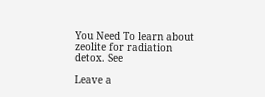You Need To learn about zeolite for radiation detox. See

Leave a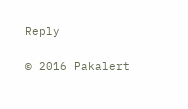Reply

© 2016 Pakalert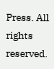Press. All rights reserved.